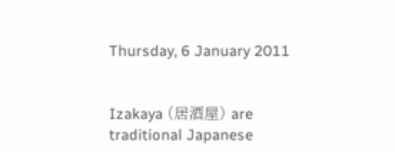Thursday, 6 January 2011


Izakaya (居酒屋) are traditional Japanese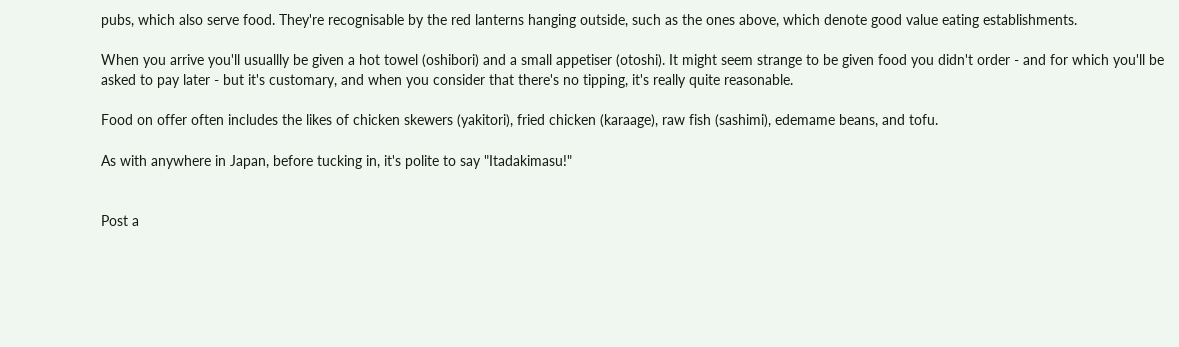pubs, which also serve food. They're recognisable by the red lanterns hanging outside, such as the ones above, which denote good value eating establishments.

When you arrive you'll usuallly be given a hot towel (oshibori) and a small appetiser (otoshi). It might seem strange to be given food you didn't order - and for which you'll be asked to pay later - but it's customary, and when you consider that there's no tipping, it's really quite reasonable.

Food on offer often includes the likes of chicken skewers (yakitori), fried chicken (karaage), raw fish (sashimi), edemame beans, and tofu.

As with anywhere in Japan, before tucking in, it's polite to say "Itadakimasu!"


Post a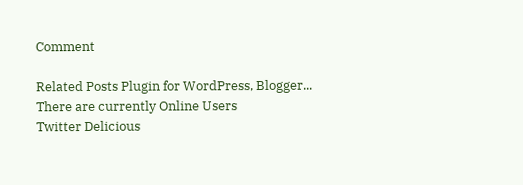Comment

Related Posts Plugin for WordPress, Blogger...
There are currently Online Users
Twitter Delicious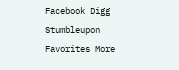Facebook Digg Stumbleupon Favorites More